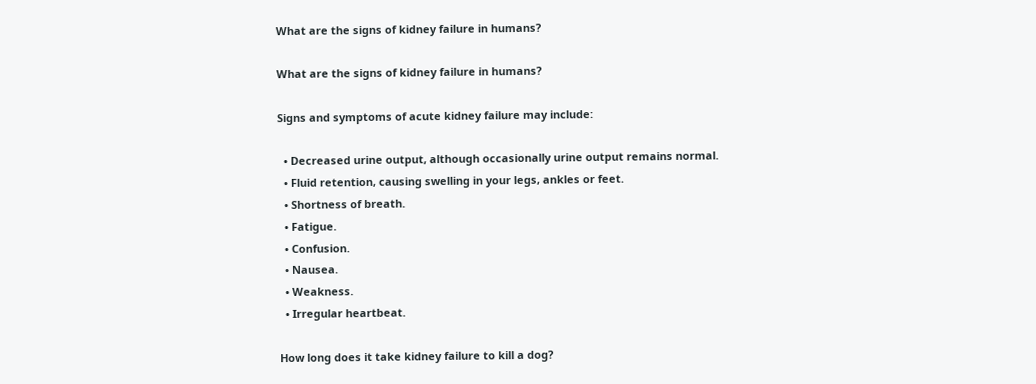What are the signs of kidney failure in humans?

What are the signs of kidney failure in humans?

Signs and symptoms of acute kidney failure may include:

  • Decreased urine output, although occasionally urine output remains normal.
  • Fluid retention, causing swelling in your legs, ankles or feet.
  • Shortness of breath.
  • Fatigue.
  • Confusion.
  • Nausea.
  • Weakness.
  • Irregular heartbeat.

How long does it take kidney failure to kill a dog?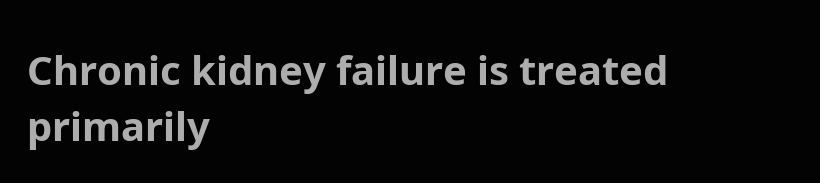Chronic kidney failure is treated primarily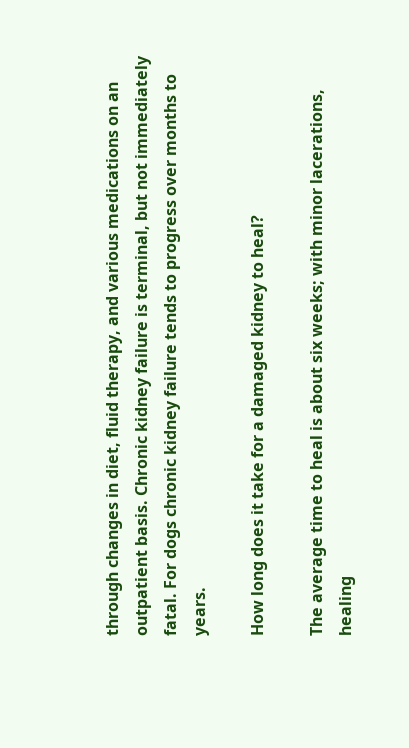through changes in diet, fluid therapy, and various medications on an outpatient basis. Chronic kidney failure is terminal, but not immediately fatal. For dogs chronic kidney failure tends to progress over months to years.

How long does it take for a damaged kidney to heal?

The average time to heal is about six weeks; with minor lacerations, healing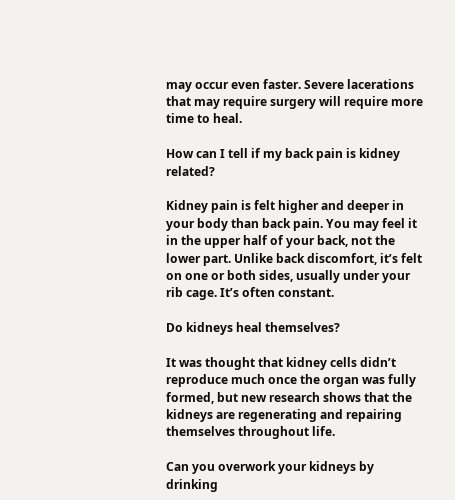may occur even faster. Severe lacerations that may require surgery will require more time to heal.

How can I tell if my back pain is kidney related?

Kidney pain is felt higher and deeper in your body than back pain. You may feel it in the upper half of your back, not the lower part. Unlike back discomfort, it’s felt on one or both sides, usually under your rib cage. It’s often constant.

Do kidneys heal themselves?

It was thought that kidney cells didn’t reproduce much once the organ was fully formed, but new research shows that the kidneys are regenerating and repairing themselves throughout life.

Can you overwork your kidneys by drinking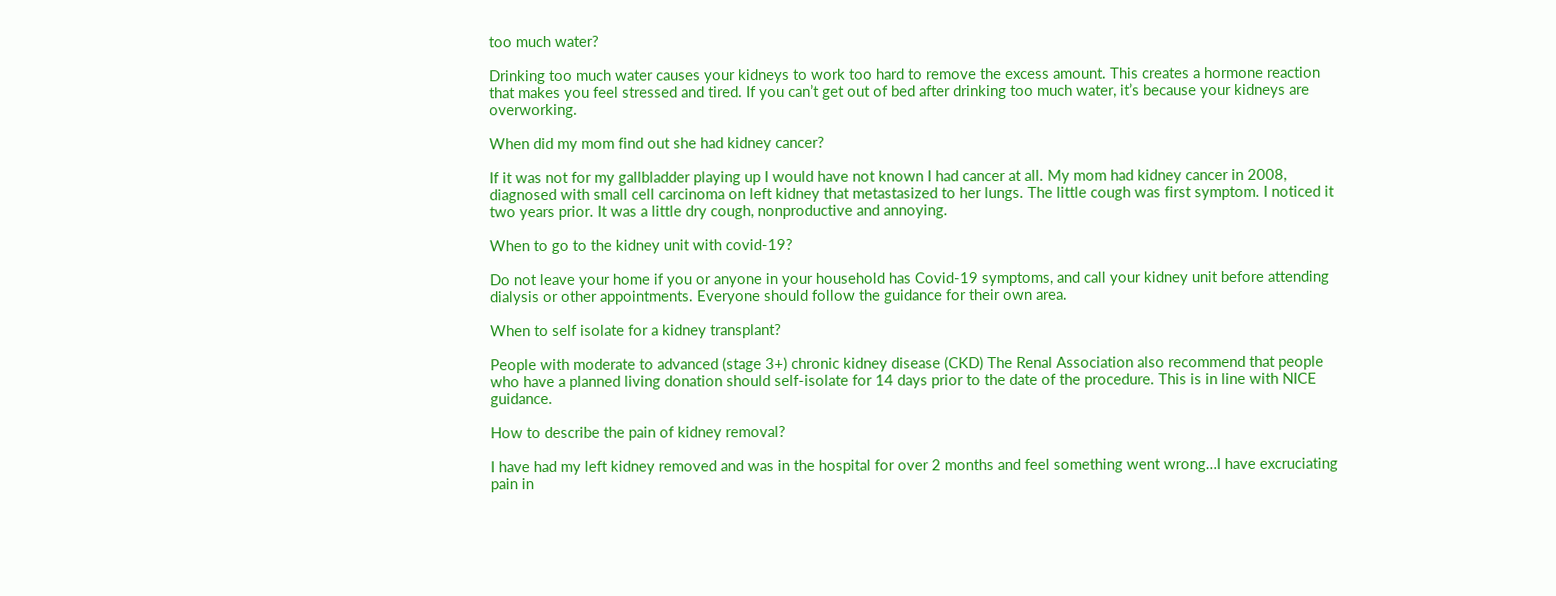too much water?

Drinking too much water causes your kidneys to work too hard to remove the excess amount. This creates a hormone reaction that makes you feel stressed and tired. If you can’t get out of bed after drinking too much water, it’s because your kidneys are overworking.

When did my mom find out she had kidney cancer?

If it was not for my gallbladder playing up I would have not known I had cancer at all. My mom had kidney cancer in 2008, diagnosed with small cell carcinoma on left kidney that metastasized to her lungs. The little cough was first symptom. I noticed it two years prior. It was a little dry cough, nonproductive and annoying.

When to go to the kidney unit with covid-19?

Do not leave your home if you or anyone in your household has Covid-19 symptoms, and call your kidney unit before attending dialysis or other appointments. Everyone should follow the guidance for their own area.

When to self isolate for a kidney transplant?

People with moderate to advanced (stage 3+) chronic kidney disease (CKD) The Renal Association also recommend that people who have a planned living donation should self-isolate for 14 days prior to the date of the procedure. This is in line with NICE guidance.

How to describe the pain of kidney removal?

I have had my left kidney removed and was in the hospital for over 2 months and feel something went wrong…I have excruciating pain in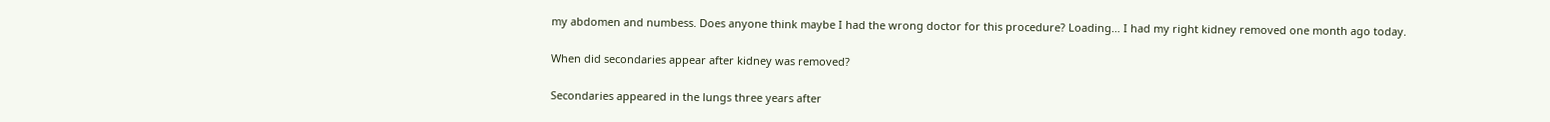my abdomen and numbess. Does anyone think maybe I had the wrong doctor for this procedure? Loading… I had my right kidney removed one month ago today.

When did secondaries appear after kidney was removed?

Secondaries appeared in the lungs three years after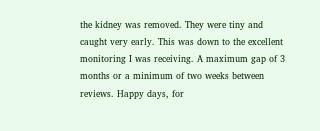the kidney was removed. They were tiny and caught very early. This was down to the excellent monitoring I was receiving. A maximum gap of 3 months or a minimum of two weeks between reviews. Happy days, for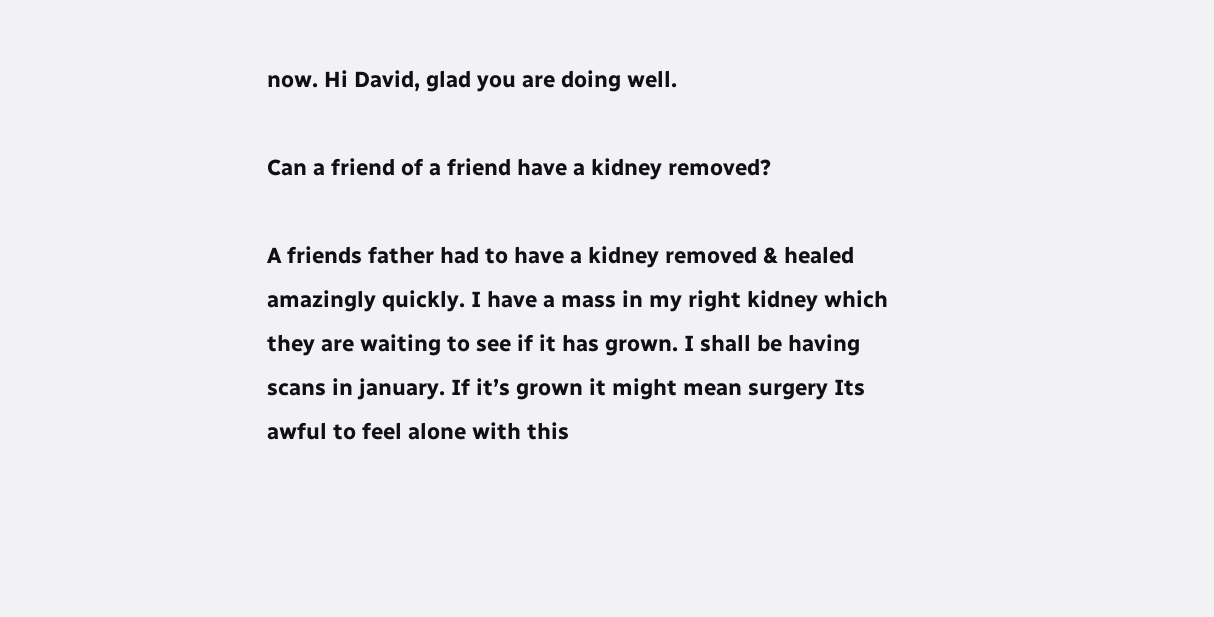now. Hi David, glad you are doing well.

Can a friend of a friend have a kidney removed?

A friends father had to have a kidney removed & healed amazingly quickly. I have a mass in my right kidney which they are waiting to see if it has grown. I shall be having scans in january. If it’s grown it might mean surgery Its awful to feel alone with this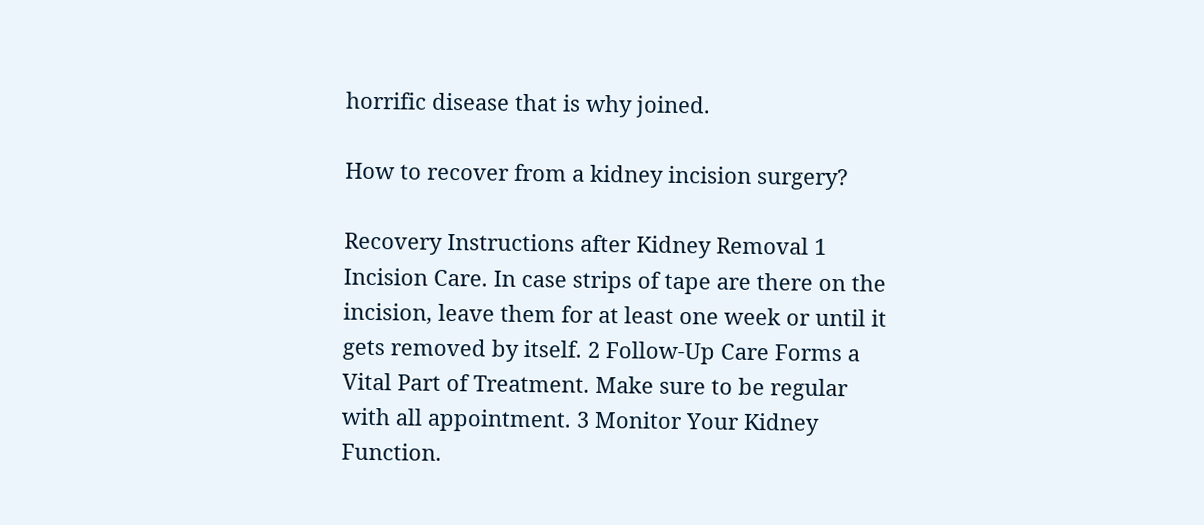horrific disease that is why joined.

How to recover from a kidney incision surgery?

Recovery Instructions after Kidney Removal 1 Incision Care. In case strips of tape are there on the incision, leave them for at least one week or until it gets removed by itself. 2 Follow-Up Care Forms a Vital Part of Treatment. Make sure to be regular with all appointment. 3 Monitor Your Kidney Function.